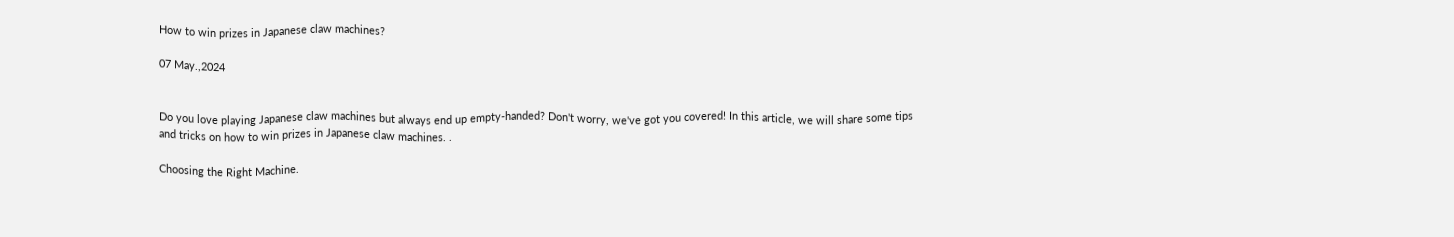How to win prizes in Japanese claw machines?

07 May.,2024


Do you love playing Japanese claw machines but always end up empty-handed? Don't worry, we've got you covered! In this article, we will share some tips and tricks on how to win prizes in Japanese claw machines. .

Choosing the Right Machine.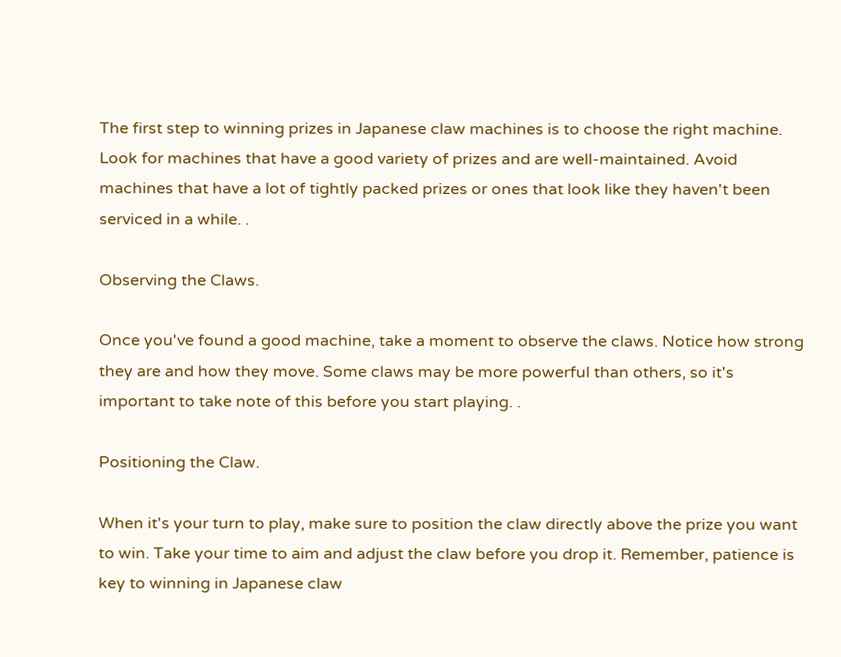The first step to winning prizes in Japanese claw machines is to choose the right machine. Look for machines that have a good variety of prizes and are well-maintained. Avoid machines that have a lot of tightly packed prizes or ones that look like they haven't been serviced in a while. .

Observing the Claws.

Once you've found a good machine, take a moment to observe the claws. Notice how strong they are and how they move. Some claws may be more powerful than others, so it's important to take note of this before you start playing. .

Positioning the Claw.

When it's your turn to play, make sure to position the claw directly above the prize you want to win. Take your time to aim and adjust the claw before you drop it. Remember, patience is key to winning in Japanese claw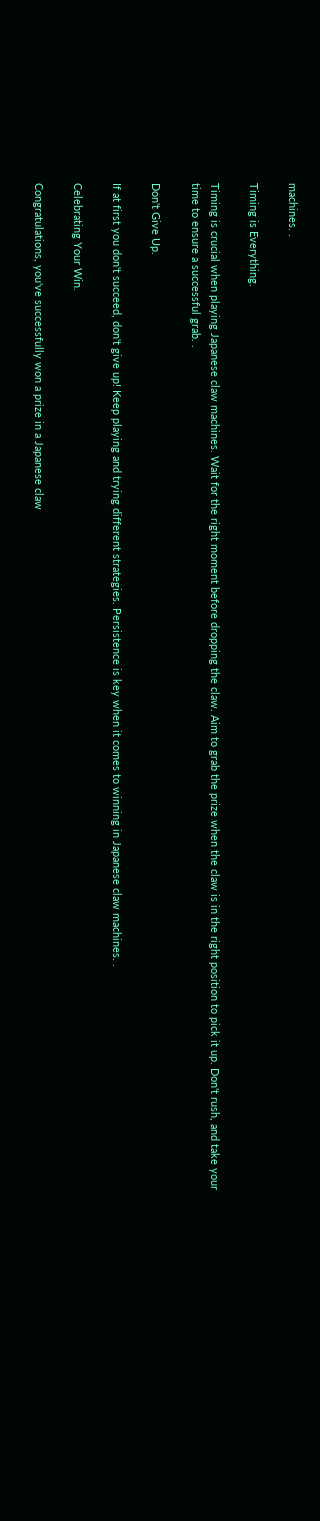machines. .

Timing is Everything.

Timing is crucial when playing Japanese claw machines. Wait for the right moment before dropping the claw. Aim to grab the prize when the claw is in the right position to pick it up. Don't rush, and take your time to ensure a successful grab. .

Don't Give Up.

If at first you don't succeed, don't give up! Keep playing and trying different strategies. Persistence is key when it comes to winning in Japanese claw machines. .

Celebrating Your Win.

Congratulations, you've successfully won a prize in a Japanese claw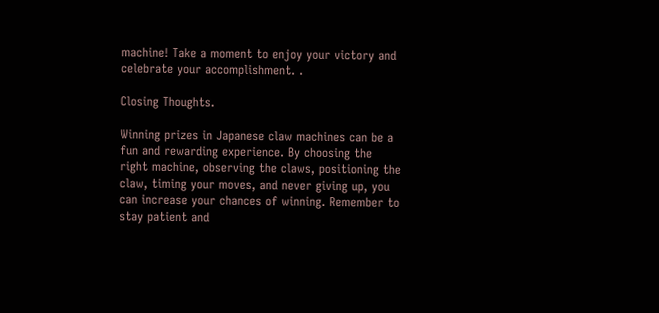machine! Take a moment to enjoy your victory and celebrate your accomplishment. .

Closing Thoughts.

Winning prizes in Japanese claw machines can be a fun and rewarding experience. By choosing the right machine, observing the claws, positioning the claw, timing your moves, and never giving up, you can increase your chances of winning. Remember to stay patient and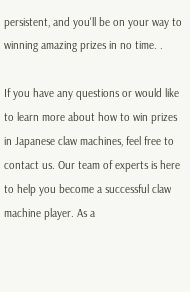persistent, and you'll be on your way to winning amazing prizes in no time. .

If you have any questions or would like to learn more about how to win prizes in Japanese claw machines, feel free to contact us. Our team of experts is here to help you become a successful claw machine player. As a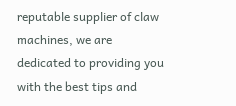reputable supplier of claw machines, we are dedicated to providing you with the best tips and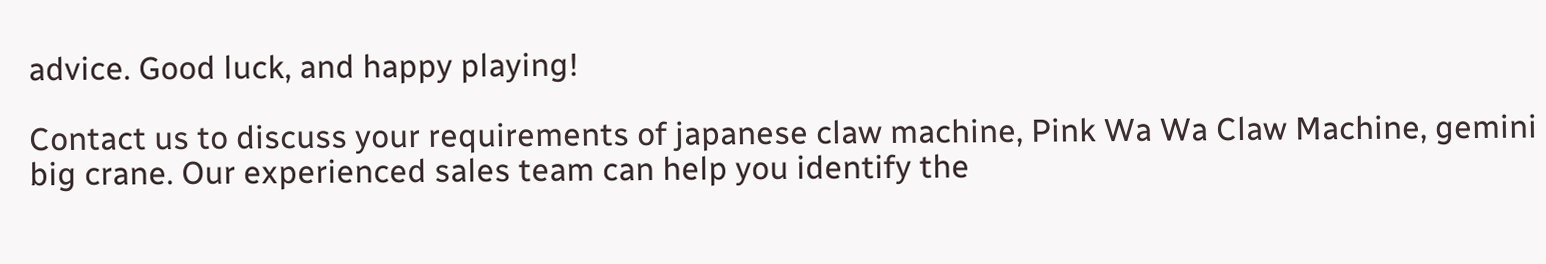advice. Good luck, and happy playing!

Contact us to discuss your requirements of japanese claw machine, Pink Wa Wa Claw Machine, gemini big crane. Our experienced sales team can help you identify the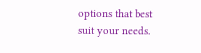options that best suit your needs.